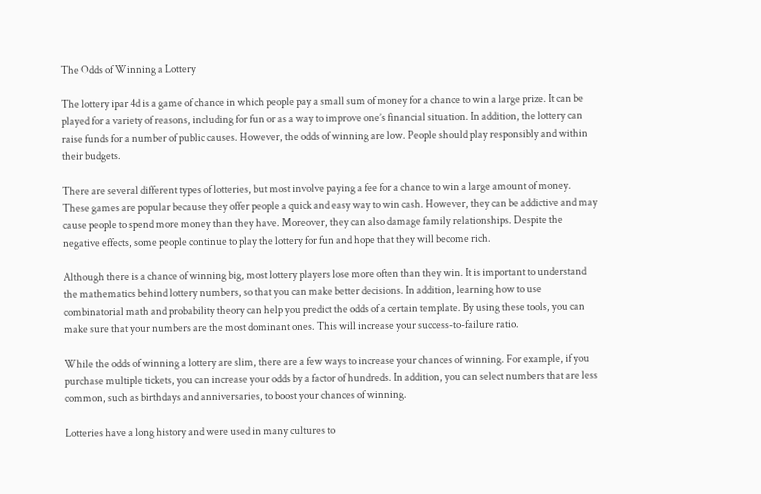The Odds of Winning a Lottery

The lottery ipar 4d is a game of chance in which people pay a small sum of money for a chance to win a large prize. It can be played for a variety of reasons, including for fun or as a way to improve one’s financial situation. In addition, the lottery can raise funds for a number of public causes. However, the odds of winning are low. People should play responsibly and within their budgets.

There are several different types of lotteries, but most involve paying a fee for a chance to win a large amount of money. These games are popular because they offer people a quick and easy way to win cash. However, they can be addictive and may cause people to spend more money than they have. Moreover, they can also damage family relationships. Despite the negative effects, some people continue to play the lottery for fun and hope that they will become rich.

Although there is a chance of winning big, most lottery players lose more often than they win. It is important to understand the mathematics behind lottery numbers, so that you can make better decisions. In addition, learning how to use combinatorial math and probability theory can help you predict the odds of a certain template. By using these tools, you can make sure that your numbers are the most dominant ones. This will increase your success-to-failure ratio.

While the odds of winning a lottery are slim, there are a few ways to increase your chances of winning. For example, if you purchase multiple tickets, you can increase your odds by a factor of hundreds. In addition, you can select numbers that are less common, such as birthdays and anniversaries, to boost your chances of winning.

Lotteries have a long history and were used in many cultures to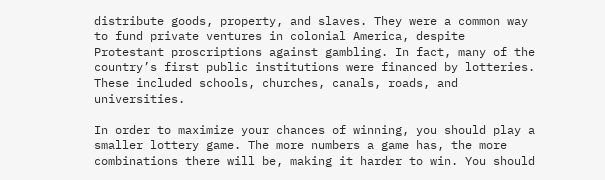distribute goods, property, and slaves. They were a common way to fund private ventures in colonial America, despite Protestant proscriptions against gambling. In fact, many of the country’s first public institutions were financed by lotteries. These included schools, churches, canals, roads, and universities.

In order to maximize your chances of winning, you should play a smaller lottery game. The more numbers a game has, the more combinations there will be, making it harder to win. You should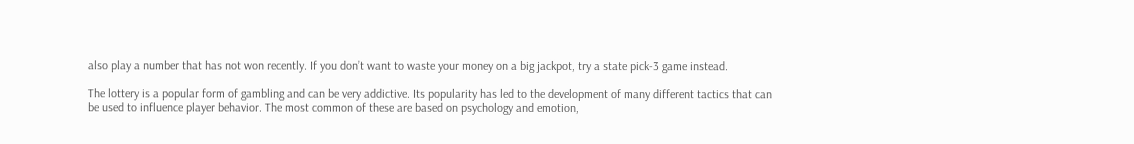also play a number that has not won recently. If you don’t want to waste your money on a big jackpot, try a state pick-3 game instead.

The lottery is a popular form of gambling and can be very addictive. Its popularity has led to the development of many different tactics that can be used to influence player behavior. The most common of these are based on psychology and emotion,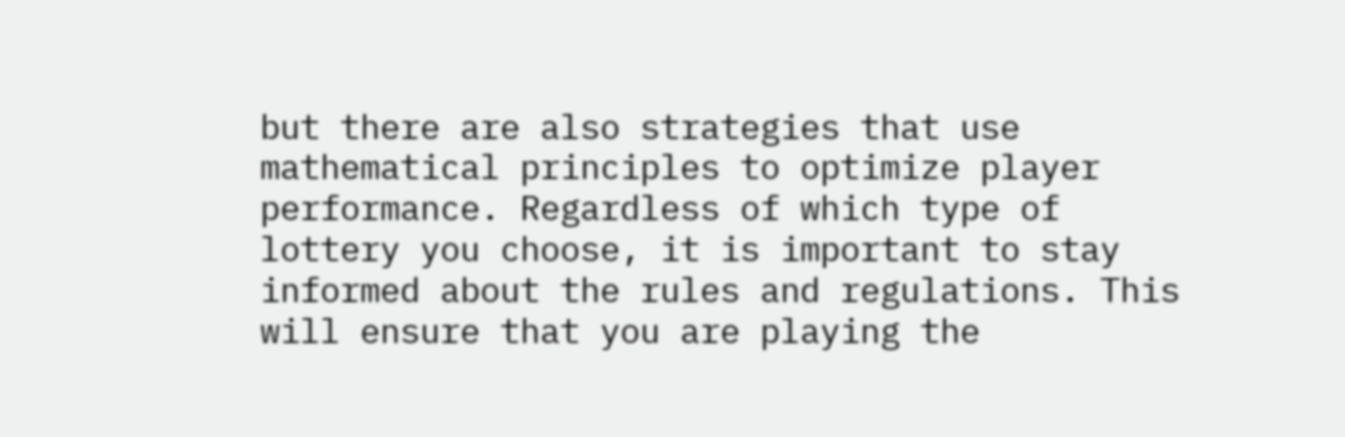but there are also strategies that use mathematical principles to optimize player performance. Regardless of which type of lottery you choose, it is important to stay informed about the rules and regulations. This will ensure that you are playing the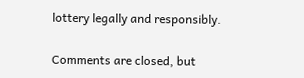lottery legally and responsibly.

Comments are closed, but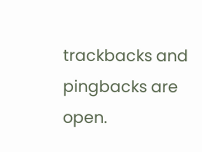trackbacks and pingbacks are open.